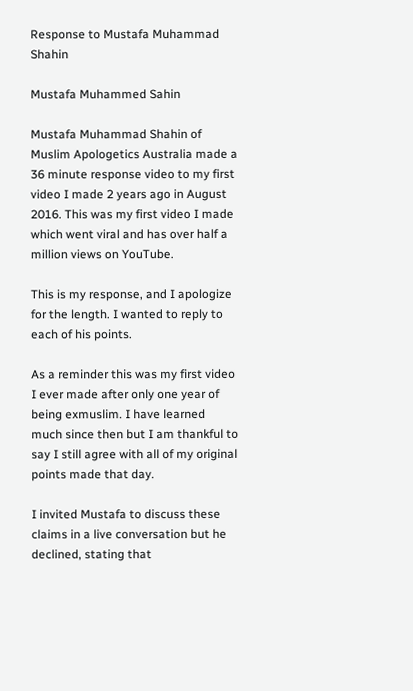Response to Mustafa Muhammad Shahin

Mustafa Muhammed Sahin

Mustafa Muhammad Shahin of Muslim Apologetics Australia made a 36 minute response video to my first video I made 2 years ago in August 2016. This was my first video I made which went viral and has over half a million views on YouTube.

This is my response, and I apologize for the length. I wanted to reply to each of his points.

As a reminder this was my first video I ever made after only one year of being exmuslim. I have learned much since then but I am thankful to say I still agree with all of my original points made that day.

I invited Mustafa to discuss these claims in a live conversation but he declined, stating that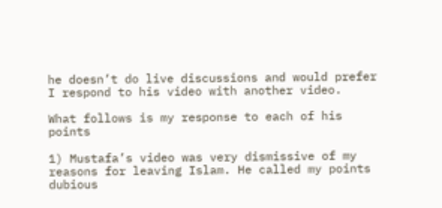he doesn’t do live discussions and would prefer I respond to his video with another video.

What follows is my response to each of his points

1) Mustafa’s video was very dismissive of my reasons for leaving Islam. He called my points dubious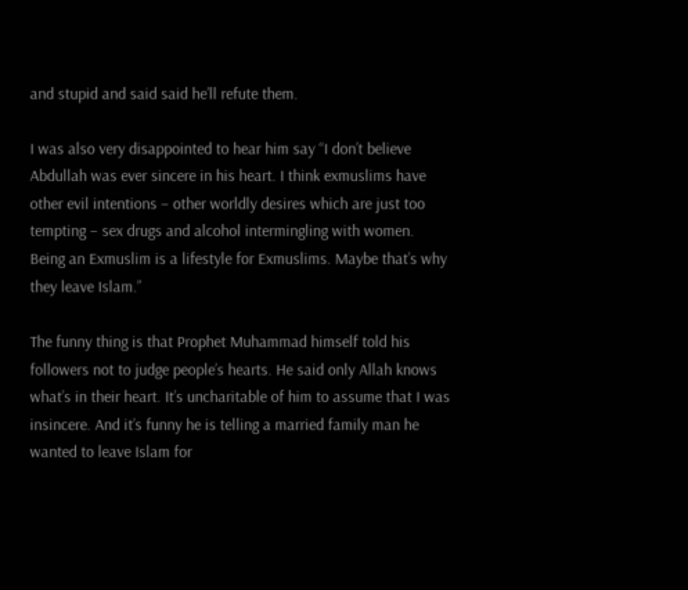and stupid and said said he’ll refute them.

I was also very disappointed to hear him say “I don’t believe Abdullah was ever sincere in his heart. I think exmuslims have other evil intentions – other worldly desires which are just too tempting – sex drugs and alcohol intermingling with women. Being an Exmuslim is a lifestyle for Exmuslims. Maybe that’s why they leave Islam.”

The funny thing is that Prophet Muhammad himself told his followers not to judge people’s hearts. He said only Allah knows what’s in their heart. It’s uncharitable of him to assume that I was insincere. And it’s funny he is telling a married family man he wanted to leave Islam for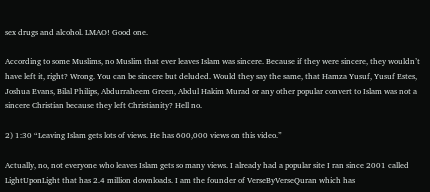sex drugs and alcohol. LMAO! Good one.

According to some Muslims, no Muslim that ever leaves Islam was sincere. Because if they were sincere, they wouldn’t have left it, right? Wrong. You can be sincere but deluded. Would they say the same, that Hamza Yusuf, Yusuf Estes, Joshua Evans, Bilal Philips, Abdurraheem Green, Abdul Hakim Murad or any other popular convert to Islam was not a sincere Christian because they left Christianity? Hell no.

2) 1:30 “Leaving Islam gets lots of views. He has 600,000 views on this video.”

Actually, no, not everyone who leaves Islam gets so many views. I already had a popular site I ran since 2001 called LightUponLight that has 2.4 million downloads. I am the founder of VerseByVerseQuran which has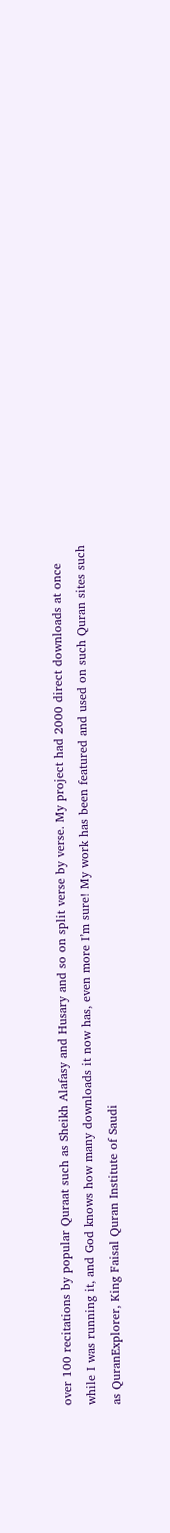over 100 recitations by popular Quraat such as Sheikh Alafasy and Husary and so on split verse by verse. My project had 2000 direct downloads at once while I was running it, and God knows how many downloads it now has, even more I’m sure! My work has been featured and used on such Quran sites such as QuranExplorer, King Faisal Quran Institute of Saudi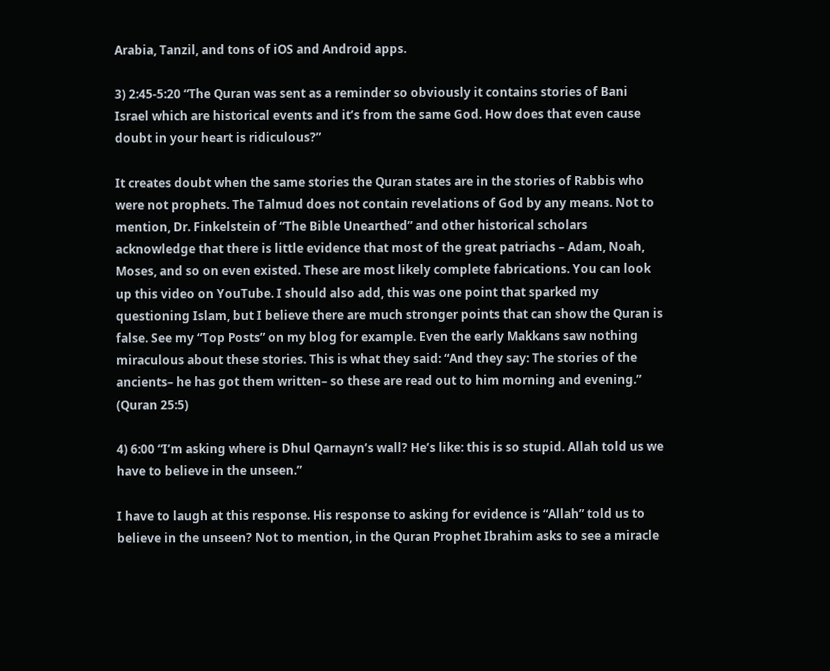Arabia, Tanzil, and tons of iOS and Android apps.

3) 2:45-5:20 “The Quran was sent as a reminder so obviously it contains stories of Bani Israel which are historical events and it’s from the same God. How does that even cause doubt in your heart is ridiculous?”

It creates doubt when the same stories the Quran states are in the stories of Rabbis who were not prophets. The Talmud does not contain revelations of God by any means. Not to mention, Dr. Finkelstein of “The Bible Unearthed” and other historical scholars acknowledge that there is little evidence that most of the great patriachs – Adam, Noah, Moses, and so on even existed. These are most likely complete fabrications. You can look up this video on YouTube. I should also add, this was one point that sparked my questioning Islam, but I believe there are much stronger points that can show the Quran is false. See my “Top Posts” on my blog for example. Even the early Makkans saw nothing miraculous about these stories. This is what they said: “And they say: The stories of the ancients– he has got them written– so these are read out to him morning and evening.” (Quran 25:5)

4) 6:00 “I’m asking where is Dhul Qarnayn’s wall? He’s like: this is so stupid. Allah told us we have to believe in the unseen.”

I have to laugh at this response. His response to asking for evidence is “Allah” told us to believe in the unseen? Not to mention, in the Quran Prophet Ibrahim asks to see a miracle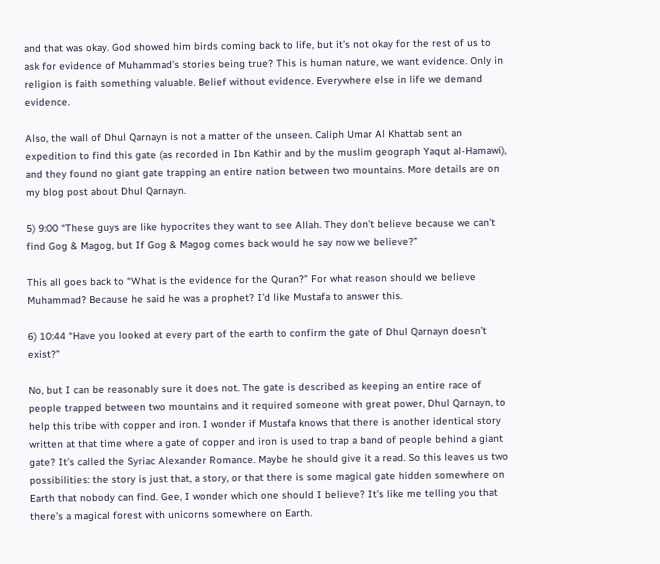and that was okay. God showed him birds coming back to life, but it’s not okay for the rest of us to ask for evidence of Muhammad’s stories being true? This is human nature, we want evidence. Only in religion is faith something valuable. Belief without evidence. Everywhere else in life we demand evidence.

Also, the wall of Dhul Qarnayn is not a matter of the unseen. Caliph Umar Al Khattab sent an expedition to find this gate (as recorded in Ibn Kathir and by the muslim geograph Yaqut al-Hamawi), and they found no giant gate trapping an entire nation between two mountains. More details are on my blog post about Dhul Qarnayn.

5) 9:00 “These guys are like hypocrites they want to see Allah. They don’t believe because we can’t find Gog & Magog, but If Gog & Magog comes back would he say now we believe?”

This all goes back to “What is the evidence for the Quran?” For what reason should we believe Muhammad? Because he said he was a prophet? I’d like Mustafa to answer this.

6) 10:44 “Have you looked at every part of the earth to confirm the gate of Dhul Qarnayn doesn’t exist?”

No, but I can be reasonably sure it does not. The gate is described as keeping an entire race of people trapped between two mountains and it required someone with great power, Dhul Qarnayn, to help this tribe with copper and iron. I wonder if Mustafa knows that there is another identical story written at that time where a gate of copper and iron is used to trap a band of people behind a giant gate? It’s called the Syriac Alexander Romance. Maybe he should give it a read. So this leaves us two possibilities: the story is just that, a story, or that there is some magical gate hidden somewhere on Earth that nobody can find. Gee, I wonder which one should I believe? It’s like me telling you that there’s a magical forest with unicorns somewhere on Earth.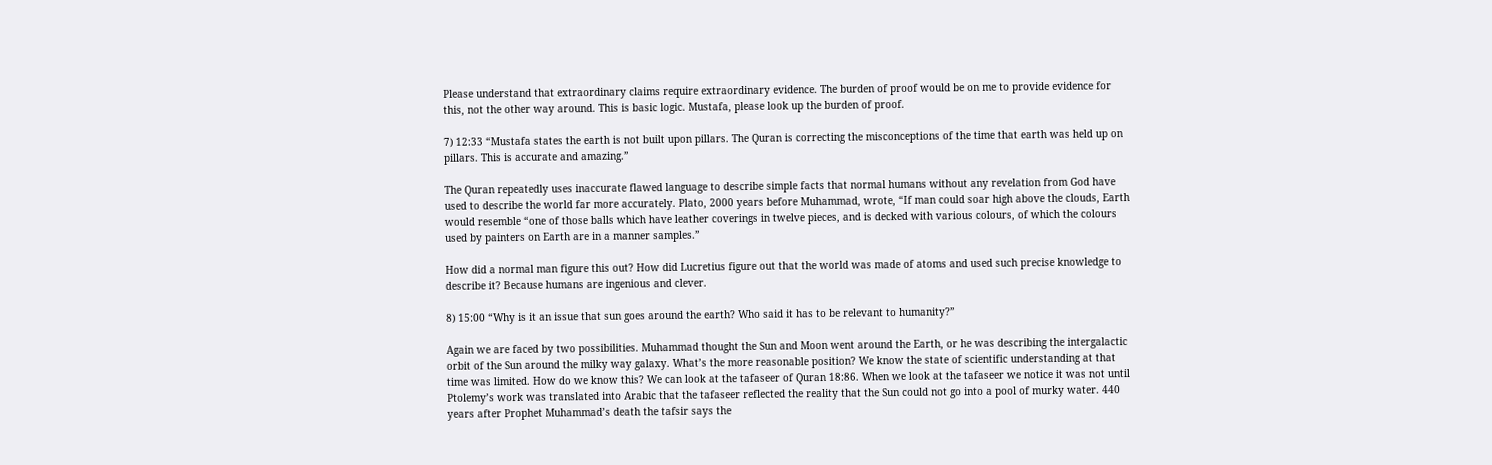Please understand that extraordinary claims require extraordinary evidence. The burden of proof would be on me to provide evidence for this, not the other way around. This is basic logic. Mustafa, please look up the burden of proof.

7) 12:33 “Mustafa states the earth is not built upon pillars. The Quran is correcting the misconceptions of the time that earth was held up on pillars. This is accurate and amazing.”

The Quran repeatedly uses inaccurate flawed language to describe simple facts that normal humans without any revelation from God have used to describe the world far more accurately. Plato, 2000 years before Muhammad, wrote, “If man could soar high above the clouds, Earth would resemble “one of those balls which have leather coverings in twelve pieces, and is decked with various colours, of which the colours used by painters on Earth are in a manner samples.”

How did a normal man figure this out? How did Lucretius figure out that the world was made of atoms and used such precise knowledge to describe it? Because humans are ingenious and clever.

8) 15:00 “Why is it an issue that sun goes around the earth? Who said it has to be relevant to humanity?”

Again we are faced by two possibilities. Muhammad thought the Sun and Moon went around the Earth, or he was describing the intergalactic orbit of the Sun around the milky way galaxy. What’s the more reasonable position? We know the state of scientific understanding at that time was limited. How do we know this? We can look at the tafaseer of Quran 18:86. When we look at the tafaseer we notice it was not until Ptolemy’s work was translated into Arabic that the tafaseer reflected the reality that the Sun could not go into a pool of murky water. 440 years after Prophet Muhammad’s death the tafsir says the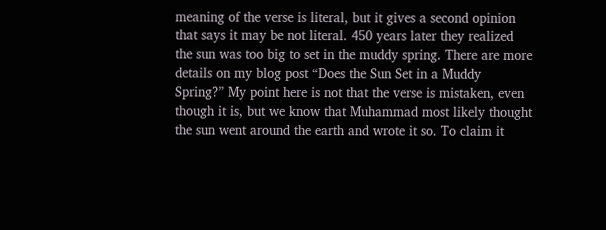meaning of the verse is literal, but it gives a second opinion that says it may be not literal. 450 years later they realized the sun was too big to set in the muddy spring. There are more details on my blog post “Does the Sun Set in a Muddy Spring?” My point here is not that the verse is mistaken, even though it is, but we know that Muhammad most likely thought the sun went around the earth and wrote it so. To claim it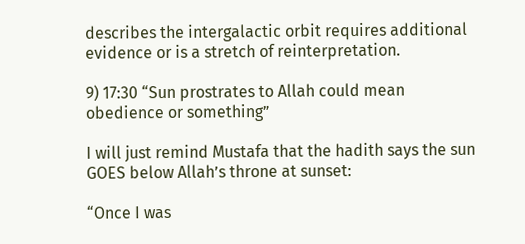describes the intergalactic orbit requires additional evidence or is a stretch of reinterpretation.

9) 17:30 “Sun prostrates to Allah could mean obedience or something”

I will just remind Mustafa that the hadith says the sun GOES below Allah’s throne at sunset:

“Once I was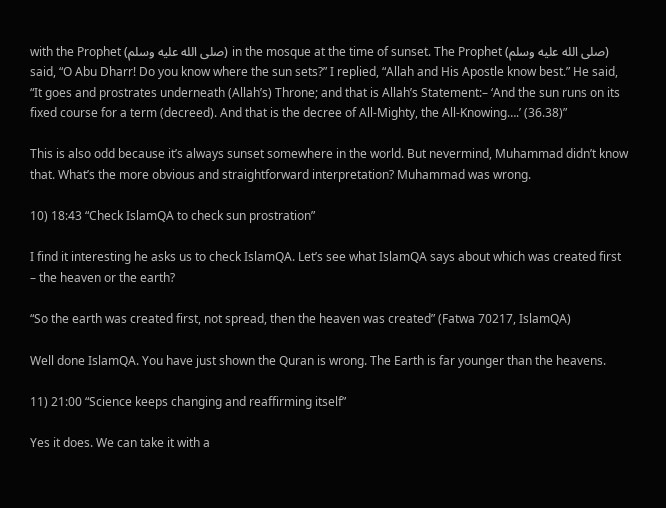with the Prophet (صلى الله عليه وسلم) in the mosque at the time of sunset. The Prophet (صلى الله عليه وسلم) said, “O Abu Dharr! Do you know where the sun sets?” I replied, “Allah and His Apostle know best.” He said, “It goes and prostrates underneath (Allah’s) Throne; and that is Allah’s Statement:– ‘And the sun runs on its fixed course for a term (decreed). And that is the decree of All-Mighty, the All-Knowing….’ (36.38)”

This is also odd because it’s always sunset somewhere in the world. But nevermind, Muhammad didn’t know that. What’s the more obvious and straightforward interpretation? Muhammad was wrong.

10) 18:43 “Check IslamQA to check sun prostration”

I find it interesting he asks us to check IslamQA. Let’s see what IslamQA says about which was created first – the heaven or the earth?

“So the earth was created first, not spread, then the heaven was created” (Fatwa 70217, IslamQA)

Well done IslamQA. You have just shown the Quran is wrong. The Earth is far younger than the heavens.

11) 21:00 “Science keeps changing and reaffirming itself”

Yes it does. We can take it with a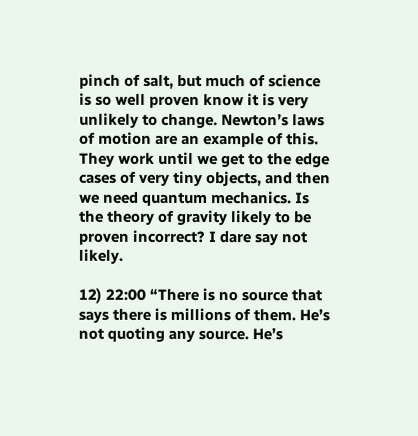pinch of salt, but much of science is so well proven know it is very unlikely to change. Newton’s laws of motion are an example of this. They work until we get to the edge cases of very tiny objects, and then we need quantum mechanics. Is the theory of gravity likely to be proven incorrect? I dare say not likely.

12) 22:00 “There is no source that says there is millions of them. He’s not quoting any source. He’s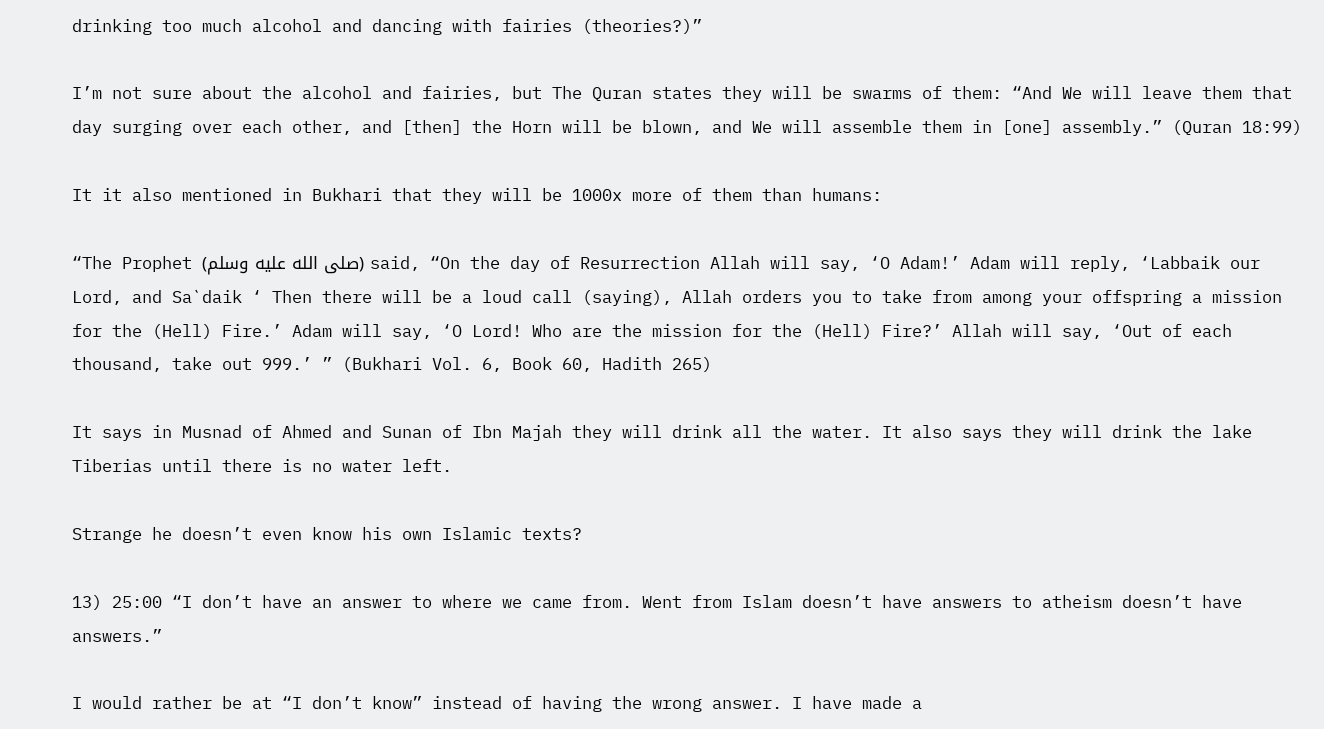drinking too much alcohol and dancing with fairies (theories?)”

I’m not sure about the alcohol and fairies, but The Quran states they will be swarms of them: “And We will leave them that day surging over each other, and [then] the Horn will be blown, and We will assemble them in [one] assembly.” (Quran 18:99)

It it also mentioned in Bukhari that they will be 1000x more of them than humans:

“The Prophet (صلى الله عليه وسلم) said, “On the day of Resurrection Allah will say, ‘O Adam!’ Adam will reply, ‘Labbaik our Lord, and Sa`daik ‘ Then there will be a loud call (saying), Allah orders you to take from among your offspring a mission for the (Hell) Fire.’ Adam will say, ‘O Lord! Who are the mission for the (Hell) Fire?’ Allah will say, ‘Out of each thousand, take out 999.’ ” (Bukhari Vol. 6, Book 60, Hadith 265)

It says in Musnad of Ahmed and Sunan of Ibn Majah they will drink all the water. It also says they will drink the lake Tiberias until there is no water left.

Strange he doesn’t even know his own Islamic texts?

13) 25:00 “I don’t have an answer to where we came from. Went from Islam doesn’t have answers to atheism doesn’t have answers.”

I would rather be at “I don’t know” instead of having the wrong answer. I have made a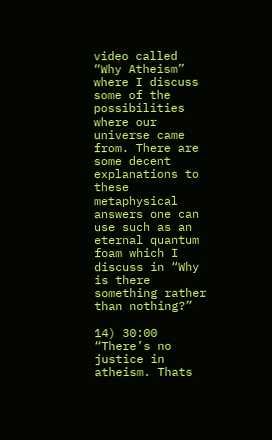video called “Why Atheism” where I discuss some of the possibilities where our universe came from. There are some decent explanations to these metaphysical answers one can use such as an eternal quantum foam which I discuss in “Why is there something rather than nothing?”

14) 30:00 “There’s no justice in atheism. Thats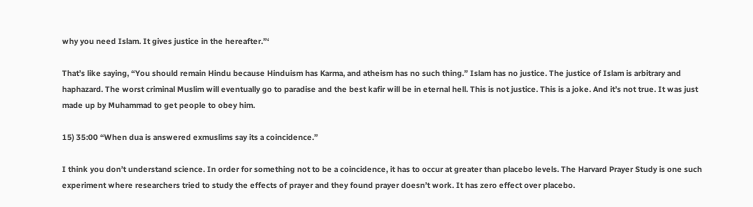why you need Islam. It gives justice in the hereafter.”‘

That’s like saying, “You should remain Hindu because Hinduism has Karma, and atheism has no such thing.” Islam has no justice. The justice of Islam is arbitrary and haphazard. The worst criminal Muslim will eventually go to paradise and the best kafir will be in eternal hell. This is not justice. This is a joke. And it’s not true. It was just made up by Muhammad to get people to obey him.

15) 35:00 “When dua is answered exmuslims say its a coincidence.”

I think you don’t understand science. In order for something not to be a coincidence, it has to occur at greater than placebo levels. The Harvard Prayer Study is one such experiment where researchers tried to study the effects of prayer and they found prayer doesn’t work. It has zero effect over placebo.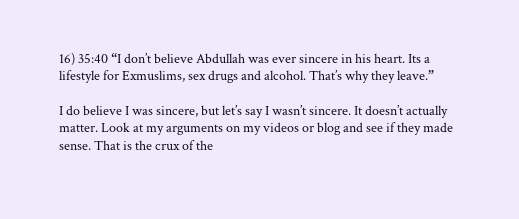16) 35:40 “I don’t believe Abdullah was ever sincere in his heart. Its a lifestyle for Exmuslims, sex drugs and alcohol. That’s why they leave.”

I do believe I was sincere, but let’s say I wasn’t sincere. It doesn’t actually matter. Look at my arguments on my videos or blog and see if they made sense. That is the crux of the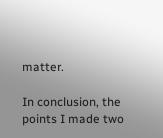matter.

In conclusion, the points I made two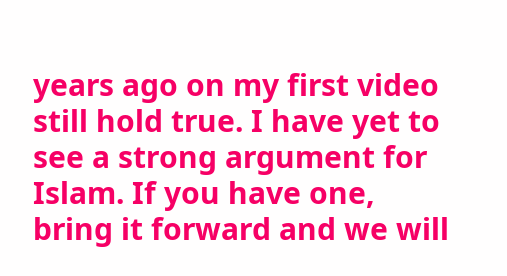years ago on my first video still hold true. I have yet to see a strong argument for Islam. If you have one, bring it forward and we will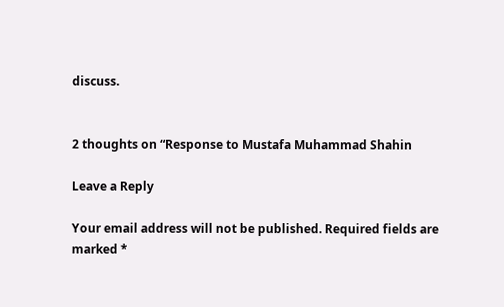discuss.


2 thoughts on “Response to Mustafa Muhammad Shahin

Leave a Reply

Your email address will not be published. Required fields are marked *